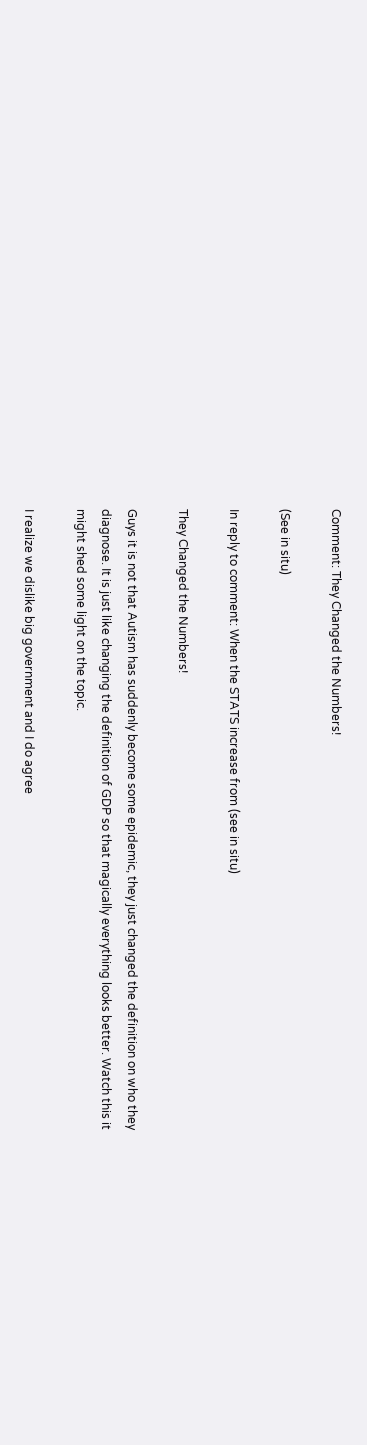Comment: They Changed the Numbers!

(See in situ)

In reply to comment: When the STATS increase from (see in situ)

They Changed the Numbers!

Guys it is not that Autism has suddenly become some epidemic, they just changed the definition on who they diagnose. It is just like changing the definition of GDP so that magically everything looks better. Watch this it might shed some light on the topic.

I realize we dislike big government and I do agree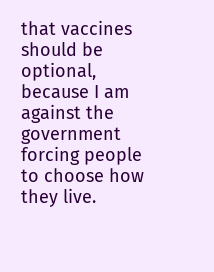that vaccines should be optional, because I am against the government forcing people to choose how they live.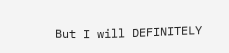But I will DEFINITELY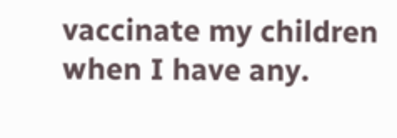vaccinate my children when I have any.